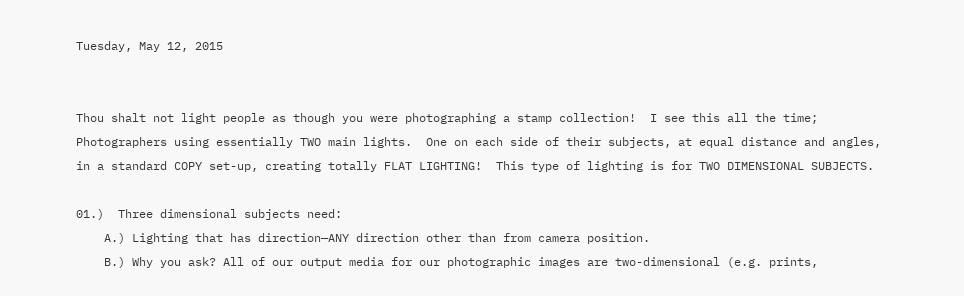Tuesday, May 12, 2015


Thou shalt not light people as though you were photographing a stamp collection!  I see this all the time; Photographers using essentially TWO main lights.  One on each side of their subjects, at equal distance and angles, in a standard COPY set-up, creating totally FLAT LIGHTING!  This type of lighting is for TWO DIMENSIONAL SUBJECTS.

01.)  Three dimensional subjects need:
    A.) Lighting that has direction—ANY direction other than from camera position.
    B.) Why you ask? All of our output media for our photographic images are two-dimensional (e.g. prints,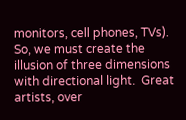monitors, cell phones, TVs). So, we must create the illusion of three dimensions with directional light.  Great artists, over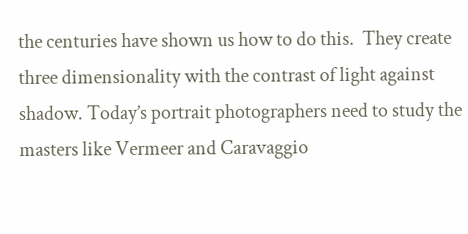the centuries have shown us how to do this.  They create three dimensionality with the contrast of light against shadow. Today’s portrait photographers need to study the masters like Vermeer and Caravaggio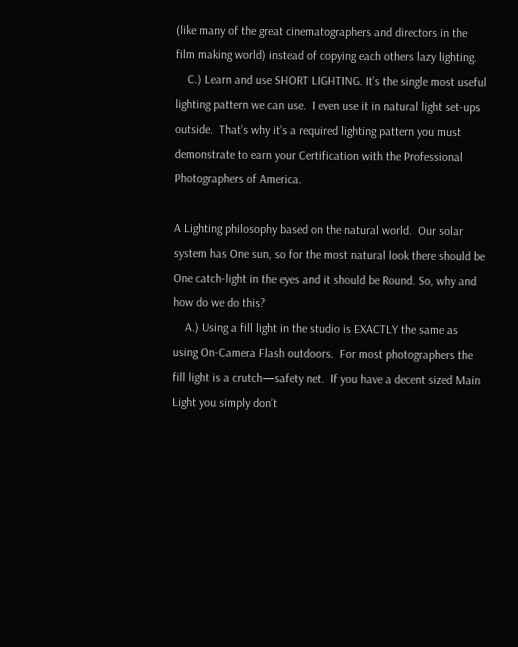(like many of the great cinematographers and directors in the film making world) instead of copying each others lazy lighting.
    C.) Learn and use SHORT LIGHTING. It’s the single most useful lighting pattern we can use.  I even use it in natural light set-ups outside.  That’s why it’s a required lighting pattern you must demonstrate to earn your Certification with the Professional Photographers of America.

A Lighting philosophy based on the natural world.  Our solar system has One sun, so for the most natural look there should be One catch-light in the eyes and it should be Round. So, why and how do we do this?
    A.) Using a fill light in the studio is EXACTLY the same as using On-Camera Flash outdoors.  For most photographers the fill light is a crutch—safety net.  If you have a decent sized Main Light you simply don’t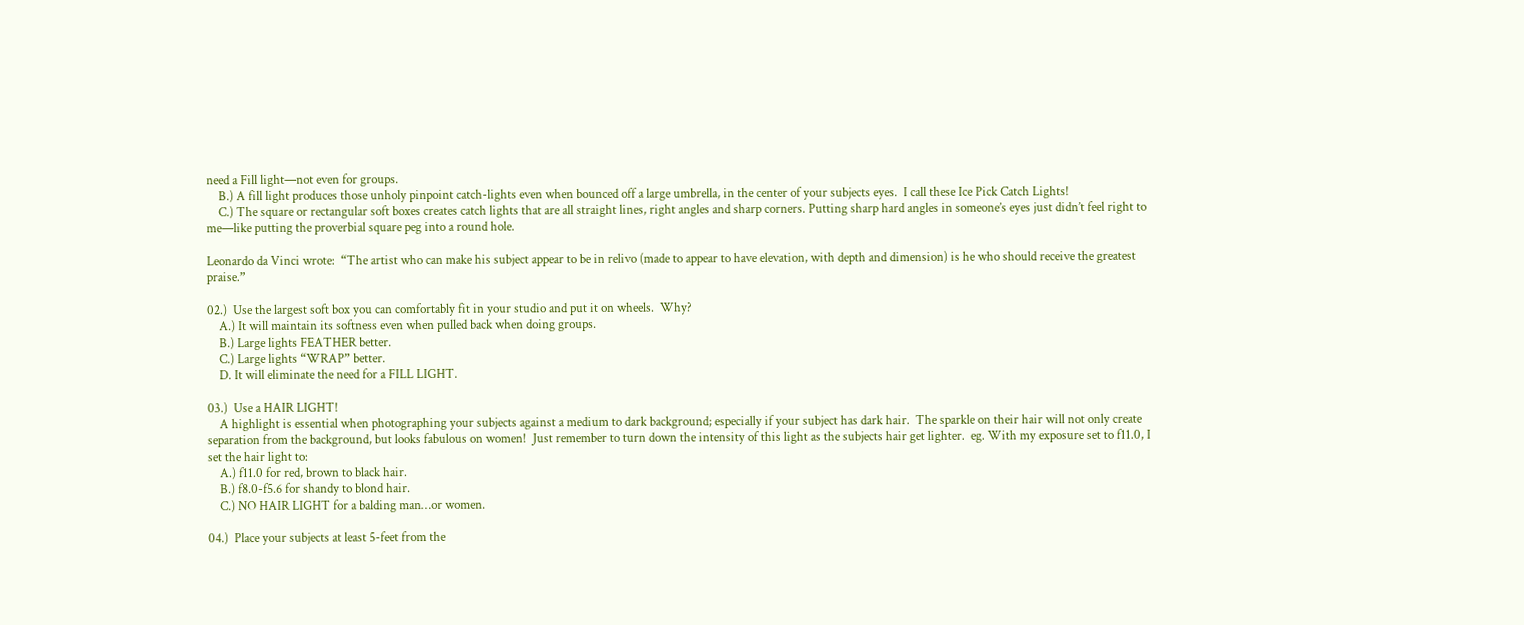need a Fill light—not even for groups.
    B.) A fill light produces those unholy pinpoint catch-lights even when bounced off a large umbrella, in the center of your subjects eyes.  I call these Ice Pick Catch Lights!
    C.) The square or rectangular soft boxes creates catch lights that are all straight lines, right angles and sharp corners. Putting sharp hard angles in someone’s eyes just didn’t feel right to me—like putting the proverbial square peg into a round hole.

Leonardo da Vinci wrote:  “The artist who can make his subject appear to be in relivo (made to appear to have elevation, with depth and dimension) is he who should receive the greatest praise.”

02.)  Use the largest soft box you can comfortably fit in your studio and put it on wheels.  Why?
    A.) It will maintain its softness even when pulled back when doing groups.
    B.) Large lights FEATHER better.
    C.) Large lights “WRAP” better.
    D. It will eliminate the need for a FILL LIGHT.

03.)  Use a HAIR LIGHT!
    A highlight is essential when photographing your subjects against a medium to dark background; especially if your subject has dark hair.  The sparkle on their hair will not only create separation from the background, but looks fabulous on women!  Just remember to turn down the intensity of this light as the subjects hair get lighter.  eg. With my exposure set to f11.0, I set the hair light to:
    A.) f11.0 for red, brown to black hair.
    B.) f8.0-f5.6 for shandy to blond hair.
    C.) NO HAIR LIGHT for a balding man…or women.

04.)  Place your subjects at least 5-feet from the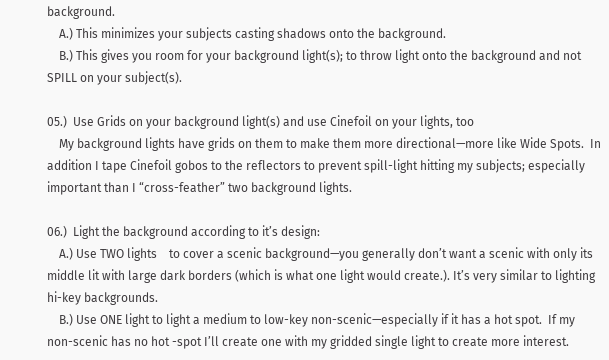background.
    A.) This minimizes your subjects casting shadows onto the background.
    B.) This gives you room for your background light(s); to throw light onto the background and not SPILL on your subject(s).

05.)  Use Grids on your background light(s) and use Cinefoil on your lights, too
    My background lights have grids on them to make them more directional—more like Wide Spots.  In addition I tape Cinefoil gobos to the reflectors to prevent spill-light hitting my subjects; especially important than I “cross-feather” two background lights.

06.)  Light the background according to it’s design:
    A.) Use TWO lights    to cover a scenic background—you generally don’t want a scenic with only its middle lit with large dark borders (which is what one light would create.). It’s very similar to lighting hi-key backgrounds.
    B.) Use ONE light to light a medium to low-key non-scenic—especially if it has a hot spot.  If my non-scenic has no hot -spot I’ll create one with my gridded single light to create more interest.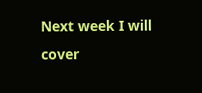Next week I will cover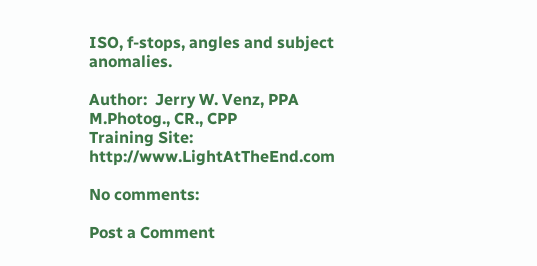ISO, f-stops, angles and subject anomalies.

Author:  Jerry W. Venz, PPA M.Photog., CR., CPP
Training Site:  http://www.LightAtTheEnd.com

No comments:

Post a Comment